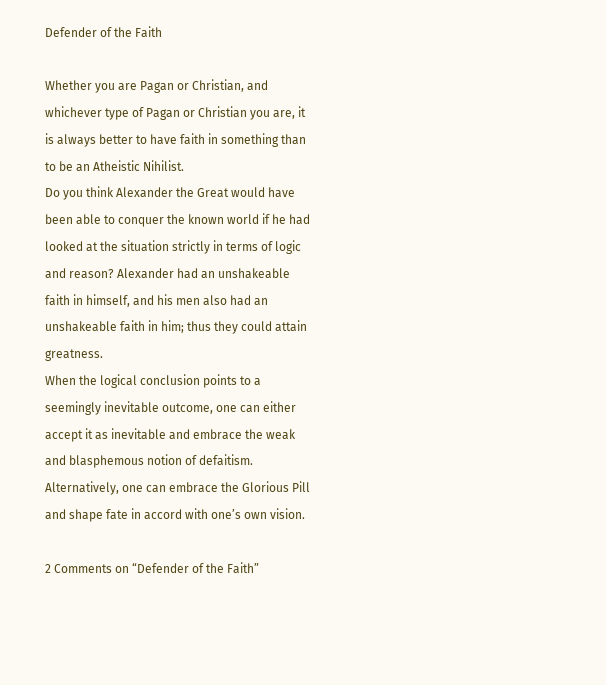Defender of the Faith

Whether you are Pagan or Christian, and whichever type of Pagan or Christian you are, it is always better to have faith in something than to be an Atheistic Nihilist.
Do you think Alexander the Great would have been able to conquer the known world if he had looked at the situation strictly in terms of logic and reason? Alexander had an unshakeable faith in himself, and his men also had an unshakeable faith in him; thus they could attain greatness.
When the logical conclusion points to a seemingly inevitable outcome, one can either accept it as inevitable and embrace the weak and blasphemous notion of defaitism. Alternatively, one can embrace the Glorious Pill and shape fate in accord with one’s own vision.

2 Comments on “Defender of the Faith”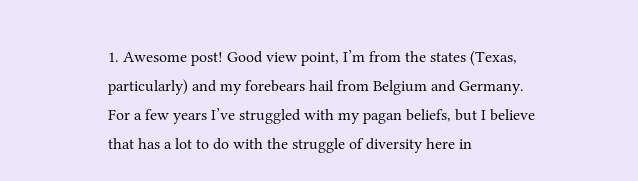1. Awesome post! Good view point, I’m from the states (Texas, particularly) and my forebears hail from Belgium and Germany. For a few years I’ve struggled with my pagan beliefs, but I believe that has a lot to do with the struggle of diversity here in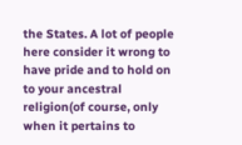the States. A lot of people here consider it wrong to have pride and to hold on to your ancestral religion(of course, only when it pertains to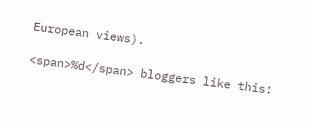European views).

<span>%d</span> bloggers like this: